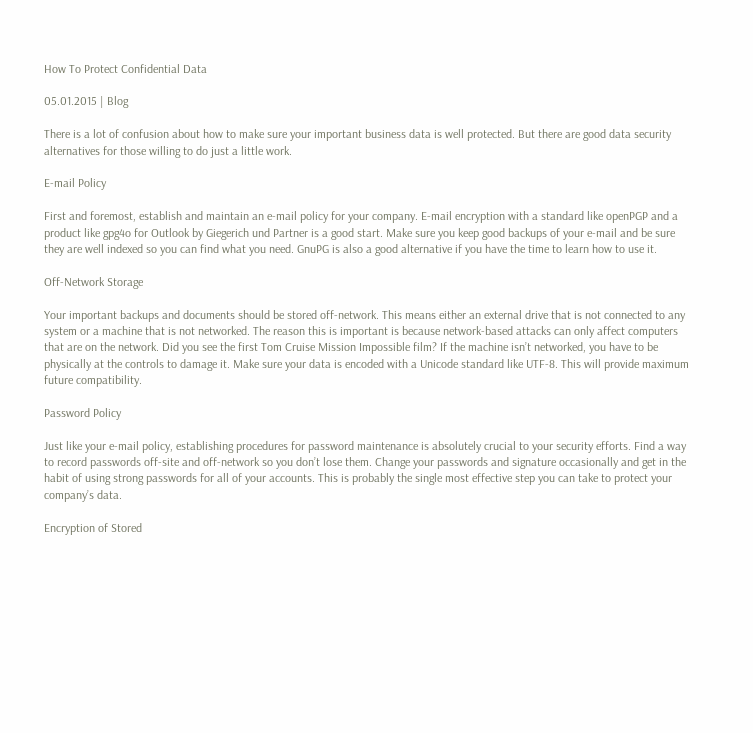How To Protect Confidential Data

05.01.2015 | Blog

There is a lot of confusion about how to make sure your important business data is well protected. But there are good data security alternatives for those willing to do just a little work.

E-mail Policy

First and foremost, establish and maintain an e-mail policy for your company. E-mail encryption with a standard like openPGP and a product like gpg4o for Outlook by Giegerich und Partner is a good start. Make sure you keep good backups of your e-mail and be sure they are well indexed so you can find what you need. GnuPG is also a good alternative if you have the time to learn how to use it.

Off-Network Storage

Your important backups and documents should be stored off-network. This means either an external drive that is not connected to any system or a machine that is not networked. The reason this is important is because network-based attacks can only affect computers that are on the network. Did you see the first Tom Cruise Mission Impossible film? If the machine isn’t networked, you have to be physically at the controls to damage it. Make sure your data is encoded with a Unicode standard like UTF-8. This will provide maximum future compatibility.

Password Policy

Just like your e-mail policy, establishing procedures for password maintenance is absolutely crucial to your security efforts. Find a way to record passwords off-site and off-network so you don’t lose them. Change your passwords and signature occasionally and get in the habit of using strong passwords for all of your accounts. This is probably the single most effective step you can take to protect your company’s data.

Encryption of Stored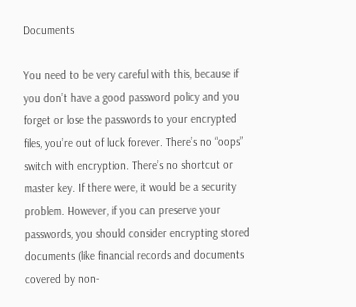Documents

You need to be very careful with this, because if you don’t have a good password policy and you forget or lose the passwords to your encrypted files, you’re out of luck forever. There’s no “oops” switch with encryption. There’s no shortcut or master key. If there were, it would be a security problem. However, if you can preserve your passwords, you should consider encrypting stored documents (like financial records and documents covered by non-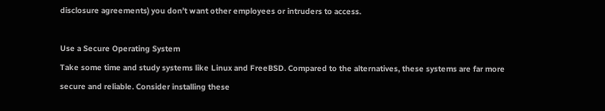disclosure agreements) you don’t want other employees or intruders to access.

Use a Secure Operating System
Take some time and study systems like Linux and FreeBSD. Compared to the alternatives, these systems are far more secure and reliable. Consider installing these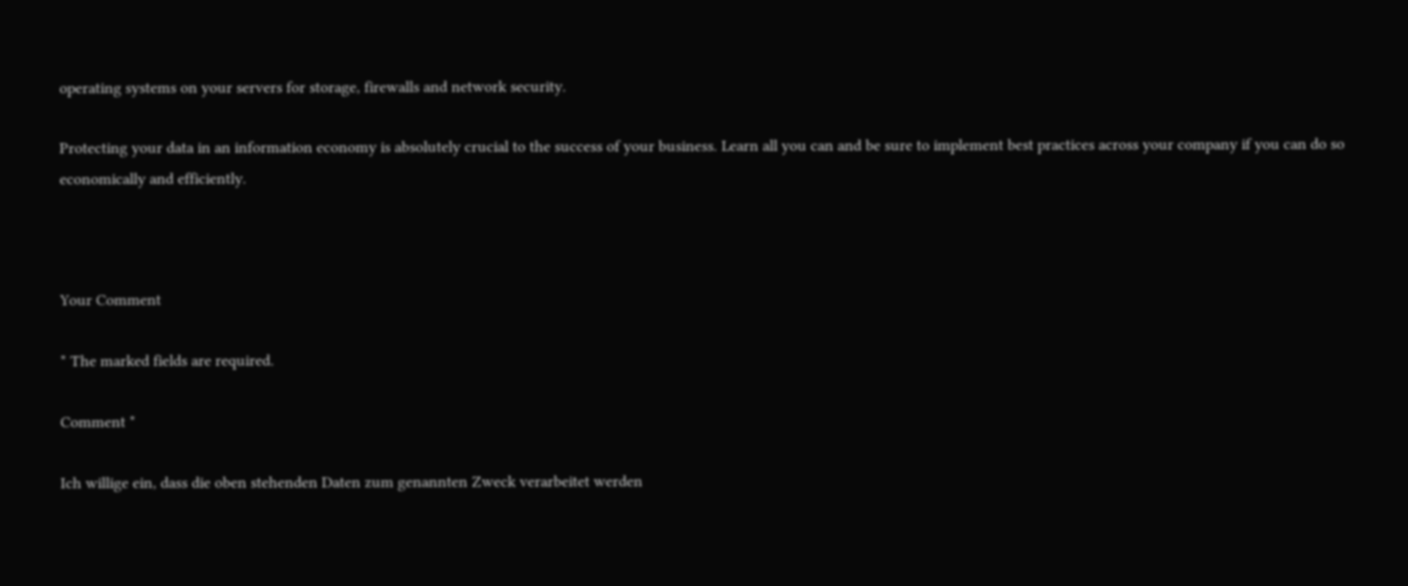operating systems on your servers for storage, firewalls and network security.

Protecting your data in an information economy is absolutely crucial to the success of your business. Learn all you can and be sure to implement best practices across your company if you can do so economically and efficiently.



Your Comment

* The marked fields are required.

Comment *

Ich willige ein, dass die oben stehenden Daten zum genannten Zweck verarbeitet werden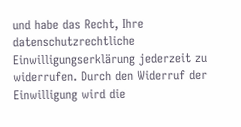und habe das Recht, Ihre datenschutzrechtliche Einwilligungserklärung jederzeit zu widerrufen. Durch den Widerruf der Einwilligung wird die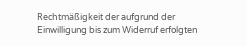Rechtmäßigkeit der aufgrund der Einwilligung bis zum Widerruf erfolgten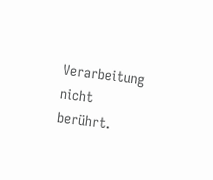Verarbeitung nicht berührt.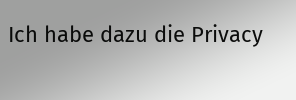Ich habe dazu die Privacy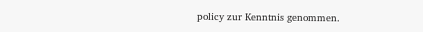policy zur Kenntnis genommen.